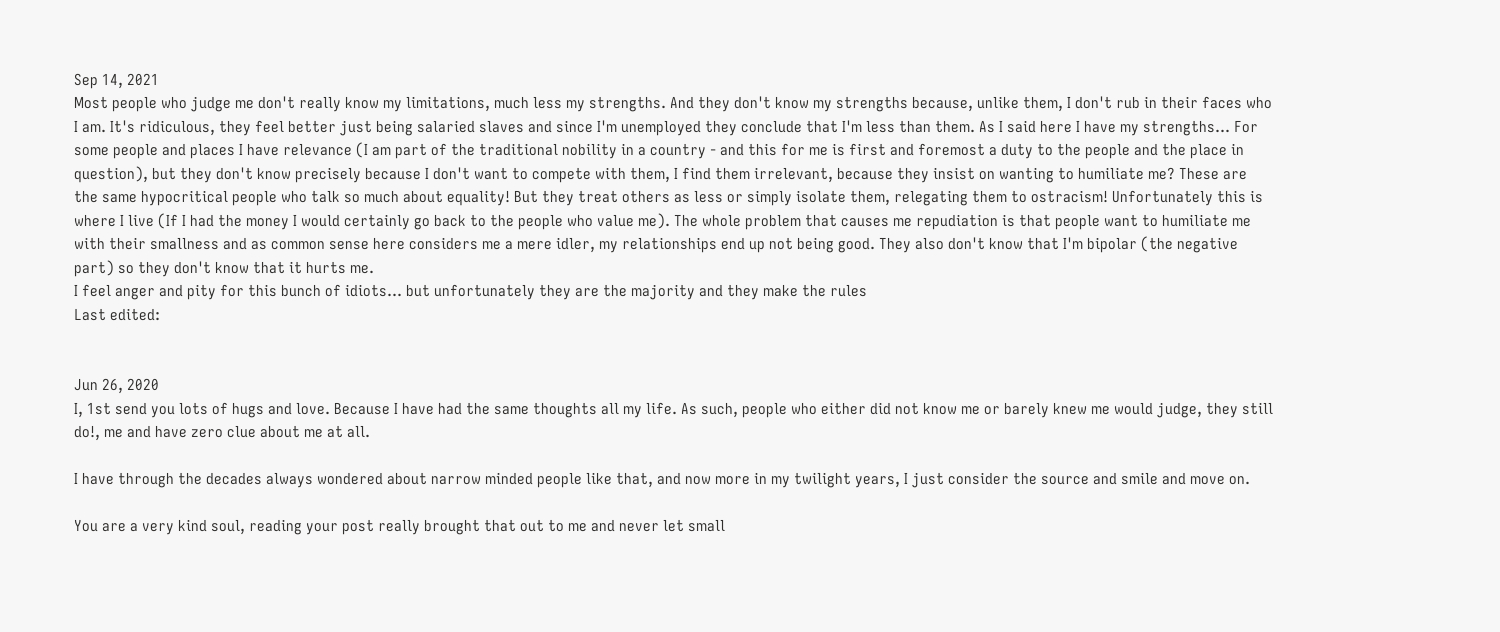Sep 14, 2021
Most people who judge me don't really know my limitations, much less my strengths. And they don't know my strengths because, unlike them, I don't rub in their faces who I am. It's ridiculous, they feel better just being salaried slaves and since I'm unemployed they conclude that I'm less than them. As I said here I have my strengths... For some people and places I have relevance (I am part of the traditional nobility in a country - and this for me is first and foremost a duty to the people and the place in question), but they don't know precisely because I don't want to compete with them, I find them irrelevant, because they insist on wanting to humiliate me? These are the same hypocritical people who talk so much about equality! But they treat others as less or simply isolate them, relegating them to ostracism! Unfortunately this is where I live (If I had the money I would certainly go back to the people who value me). The whole problem that causes me repudiation is that people want to humiliate me with their smallness and as common sense here considers me a mere idler, my relationships end up not being good. They also don't know that I'm bipolar (the negative part) so they don't know that it hurts me.
I feel anger and pity for this bunch of idiots... but unfortunately they are the majority and they make the rules
Last edited:


Jun 26, 2020
I, 1st send you lots of hugs and love. Because I have had the same thoughts all my life. As such, people who either did not know me or barely knew me would judge, they still do!, me and have zero clue about me at all.

I have through the decades always wondered about narrow minded people like that, and now more in my twilight years, I just consider the source and smile and move on.

You are a very kind soul, reading your post really brought that out to me and never let small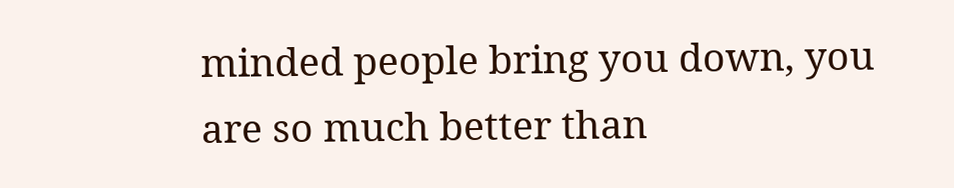minded people bring you down, you are so much better than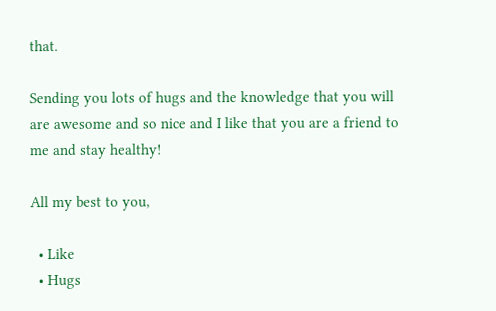that.

Sending you lots of hugs and the knowledge that you will are awesome and so nice and I like that you are a friend to me and stay healthy!

All my best to you,

  • Like
  • Hugs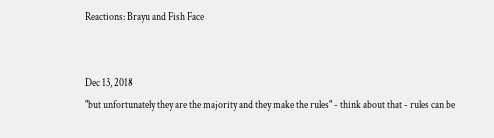Reactions: Brayu and Fish Face


Dec 13, 2018
"but unfortunately they are the majority and they make the rules" - think about that - rules can be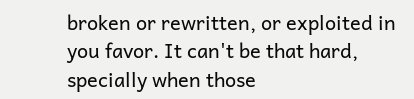broken or rewritten, or exploited in you favor. It can't be that hard, specially when those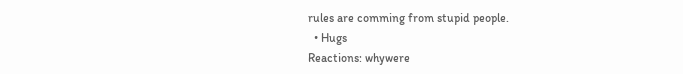rules are comming from stupid people.
  • Hugs
Reactions: whywere